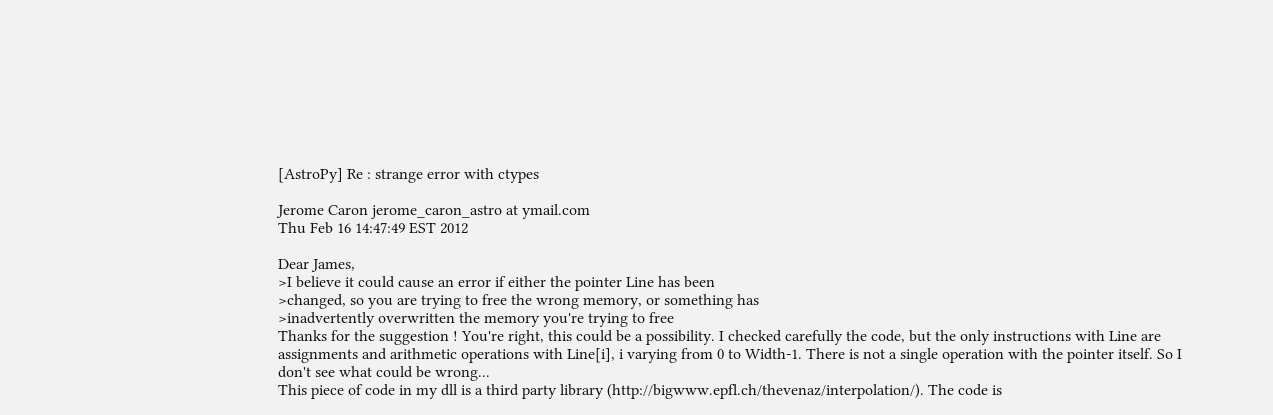[AstroPy] Re : strange error with ctypes

Jerome Caron jerome_caron_astro at ymail.com
Thu Feb 16 14:47:49 EST 2012

Dear James,
>I believe it could cause an error if either the pointer Line has been
>changed, so you are trying to free the wrong memory, or something has
>inadvertently overwritten the memory you're trying to free
Thanks for the suggestion ! You're right, this could be a possibility. I checked carefully the code, but the only instructions with Line are assignments and arithmetic operations with Line[i], i varying from 0 to Width-1. There is not a single operation with the pointer itself. So I don't see what could be wrong...
This piece of code in my dll is a third party library (http://bigwww.epfl.ch/thevenaz/interpolation/). The code is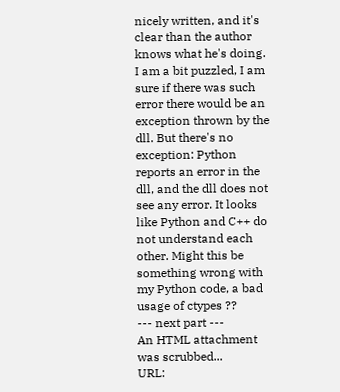nicely written, and it's clear than the author knows what he's doing.
I am a bit puzzled, I am sure if there was such error there would be an exception thrown by the dll. But there's no exception: Python reports an error in the dll, and the dll does not see any error. It looks like Python and C++ do not understand each other. Might this be something wrong with my Python code, a bad usage of ctypes ??
--- next part ---
An HTML attachment was scrubbed...
URL: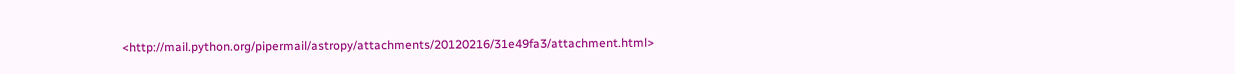<http://mail.python.org/pipermail/astropy/attachments/20120216/31e49fa3/attachment.html>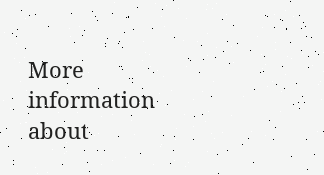More information about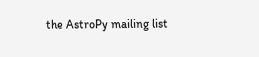the AstroPy mailing list